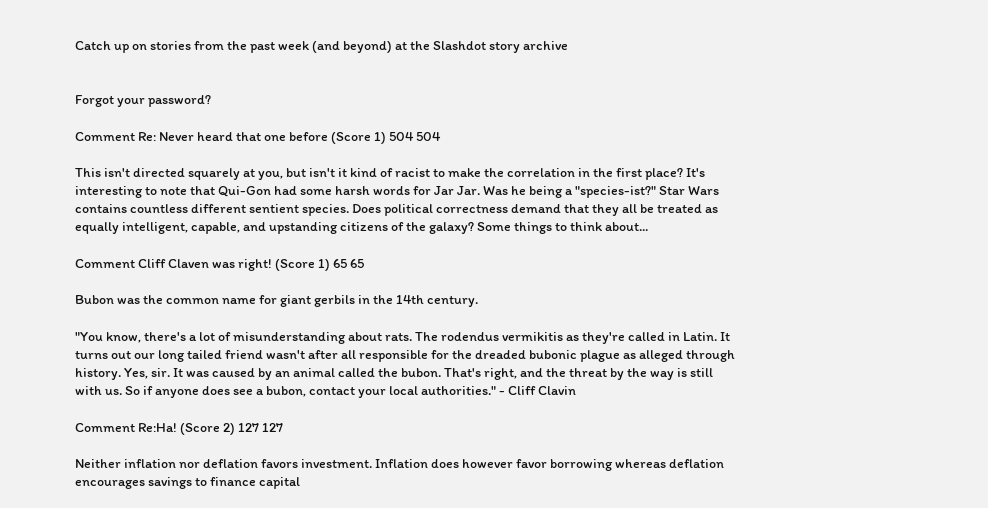Catch up on stories from the past week (and beyond) at the Slashdot story archive


Forgot your password?

Comment Re: Never heard that one before (Score 1) 504 504

This isn't directed squarely at you, but isn't it kind of racist to make the correlation in the first place? It's interesting to note that Qui-Gon had some harsh words for Jar Jar. Was he being a "species-ist?" Star Wars contains countless different sentient species. Does political correctness demand that they all be treated as equally intelligent, capable, and upstanding citizens of the galaxy? Some things to think about...

Comment Cliff Claven was right! (Score 1) 65 65

Bubon was the common name for giant gerbils in the 14th century.

"You know, there's a lot of misunderstanding about rats. The rodendus vermikitis as they're called in Latin. It turns out our long tailed friend wasn't after all responsible for the dreaded bubonic plague as alleged through history. Yes, sir. It was caused by an animal called the bubon. That's right, and the threat by the way is still with us. So if anyone does see a bubon, contact your local authorities." - Cliff Clavin

Comment Re:Ha! (Score 2) 127 127

Neither inflation nor deflation favors investment. Inflation does however favor borrowing whereas deflation encourages savings to finance capital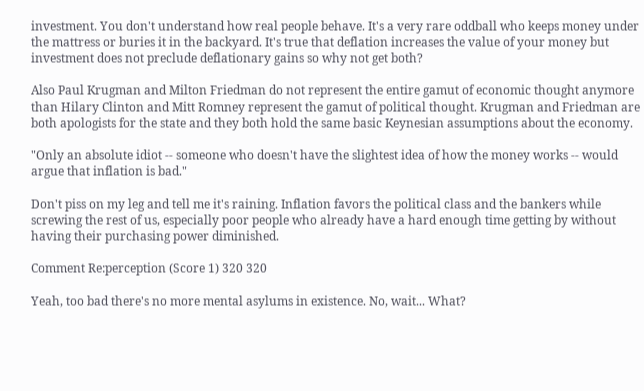investment. You don't understand how real people behave. It's a very rare oddball who keeps money under the mattress or buries it in the backyard. It's true that deflation increases the value of your money but investment does not preclude deflationary gains so why not get both?

Also Paul Krugman and Milton Friedman do not represent the entire gamut of economic thought anymore than Hilary Clinton and Mitt Romney represent the gamut of political thought. Krugman and Friedman are both apologists for the state and they both hold the same basic Keynesian assumptions about the economy.

"Only an absolute idiot -- someone who doesn't have the slightest idea of how the money works -- would argue that inflation is bad."

Don't piss on my leg and tell me it's raining. Inflation favors the political class and the bankers while screwing the rest of us, especially poor people who already have a hard enough time getting by without having their purchasing power diminished.

Comment Re:perception (Score 1) 320 320

Yeah, too bad there's no more mental asylums in existence. No, wait... What?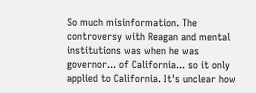So much misinformation. The controversy with Reagan and mental institutions was when he was governor... of California... so it only applied to California. It's unclear how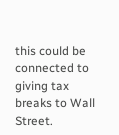this could be connected to giving tax breaks to Wall Street.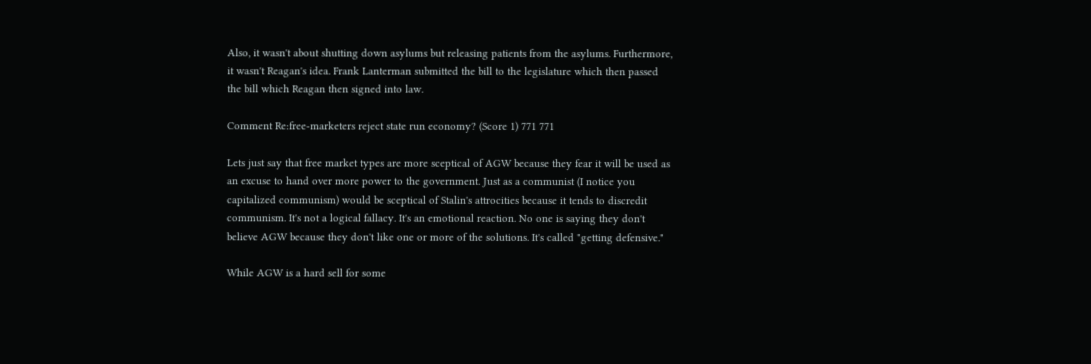Also, it wasn't about shutting down asylums but releasing patients from the asylums. Furthermore, it wasn't Reagan's idea. Frank Lanterman submitted the bill to the legislature which then passed the bill which Reagan then signed into law.

Comment Re:free-marketers reject state run economy? (Score 1) 771 771

Lets just say that free market types are more sceptical of AGW because they fear it will be used as an excuse to hand over more power to the government. Just as a communist (I notice you capitalized communism) would be sceptical of Stalin's attrocities because it tends to discredit communism. It's not a logical fallacy. It's an emotional reaction. No one is saying they don't believe AGW because they don't like one or more of the solutions. It's called "getting defensive."

While AGW is a hard sell for some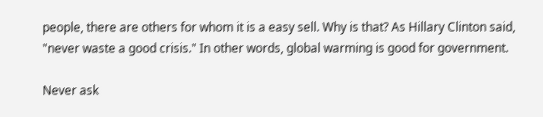people, there are others for whom it is a easy sell. Why is that? As Hillary Clinton said, "never waste a good crisis." In other words, global warming is good for government.

Never ask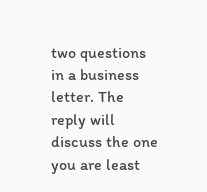two questions in a business letter. The reply will discuss the one you are least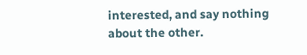interested, and say nothing about the other.